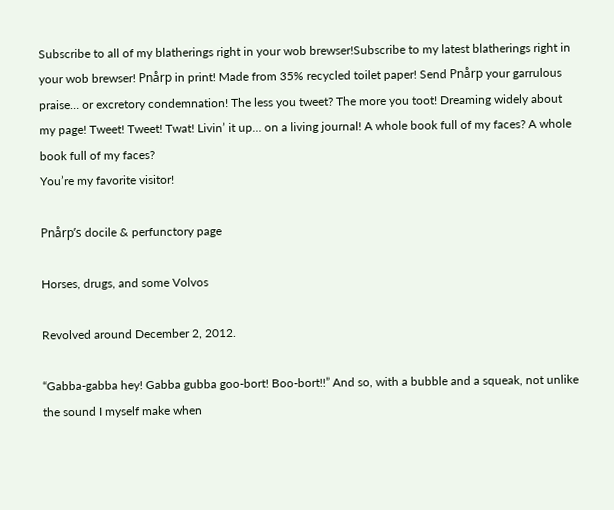Subscribe to all of my blatherings right in your wob brewser!Subscribe to my latest blatherings right in your wob brewser! Pnårp in print! Made from 35% recycled toilet paper! Send Pnårp your garrulous praise… or excretory condemnation! The less you tweet? The more you toot! Dreaming widely about my page! Tweet! Tweet! Twat! Livin’ it up… on a living journal! A whole book full of my faces? A whole book full of my faces?
You’re my favorite visitor!

Pnårp’s docile & perfunctory page

Horses, drugs, and some Volvos

Revolved around December 2, 2012.

“Gabba-gabba hey! Gabba gubba goo-bort! Boo-bort!!” And so, with a bubble and a squeak, not unlike the sound I myself make when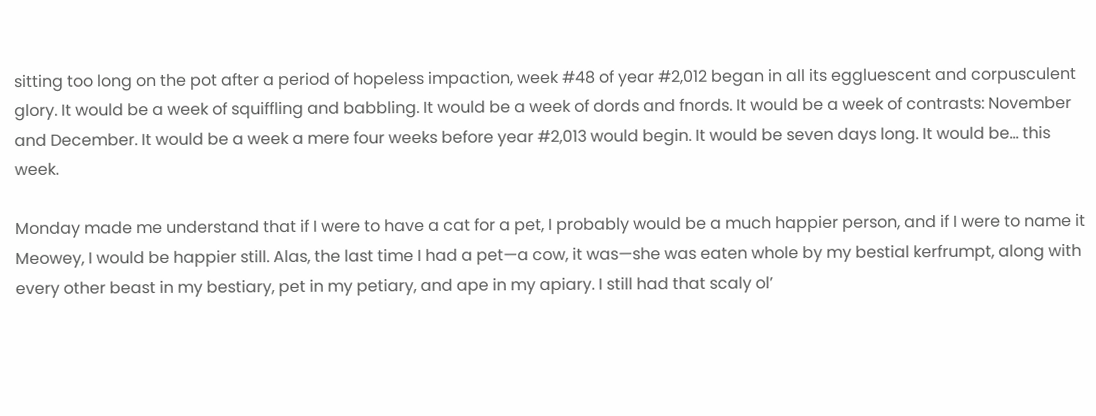sitting too long on the pot after a period of hopeless impaction, week #48 of year #2,012 began in all its eggluescent and corpusculent glory. It would be a week of squiffling and babbling. It would be a week of dords and fnords. It would be a week of contrasts: November and December. It would be a week a mere four weeks before year #2,013 would begin. It would be seven days long. It would be… this week.

Monday made me understand that if I were to have a cat for a pet, I probably would be a much happier person, and if I were to name it Meowey, I would be happier still. Alas, the last time I had a pet—a cow, it was—she was eaten whole by my bestial kerfrumpt, along with every other beast in my bestiary, pet in my petiary, and ape in my apiary. I still had that scaly ol’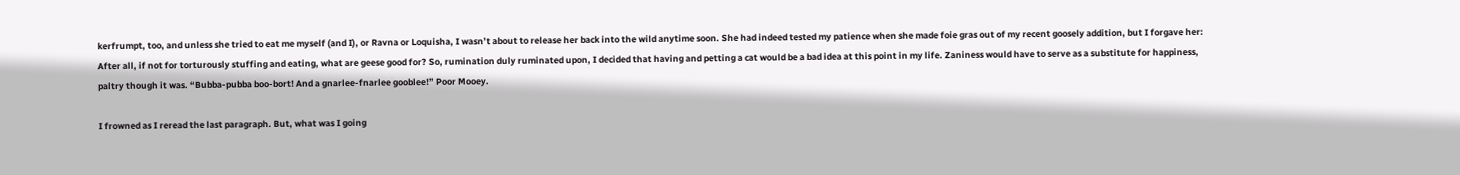kerfrumpt, too, and unless she tried to eat me myself (and I), or Ravna or Loquisha, I wasn’t about to release her back into the wild anytime soon. She had indeed tested my patience when she made foie gras out of my recent goosely addition, but I forgave her: After all, if not for torturously stuffing and eating, what are geese good for? So, rumination duly ruminated upon, I decided that having and petting a cat would be a bad idea at this point in my life. Zaniness would have to serve as a substitute for happiness, paltry though it was. “Bubba-pubba boo-bort! And a gnarlee-fnarlee gooblee!” Poor Mooey.

I frowned as I reread the last paragraph. But, what was I going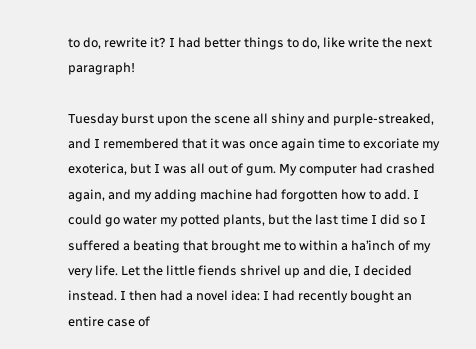to do, rewrite it? I had better things to do, like write the next paragraph!

Tuesday burst upon the scene all shiny and purple-streaked, and I remembered that it was once again time to excoriate my exoterica, but I was all out of gum. My computer had crashed again, and my adding machine had forgotten how to add. I could go water my potted plants, but the last time I did so I suffered a beating that brought me to within a ha’inch of my very life. Let the little fiends shrivel up and die, I decided instead. I then had a novel idea: I had recently bought an entire case of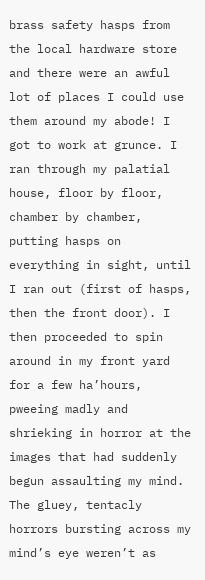brass safety hasps from the local hardware store and there were an awful lot of places I could use them around my abode! I got to work at grunce. I ran through my palatial house, floor by floor, chamber by chamber, putting hasps on everything in sight, until I ran out (first of hasps, then the front door). I then proceeded to spin around in my front yard for a few ha’hours, pweeing madly and shrieking in horror at the images that had suddenly begun assaulting my mind. The gluey, tentacly horrors bursting across my mind’s eye weren’t as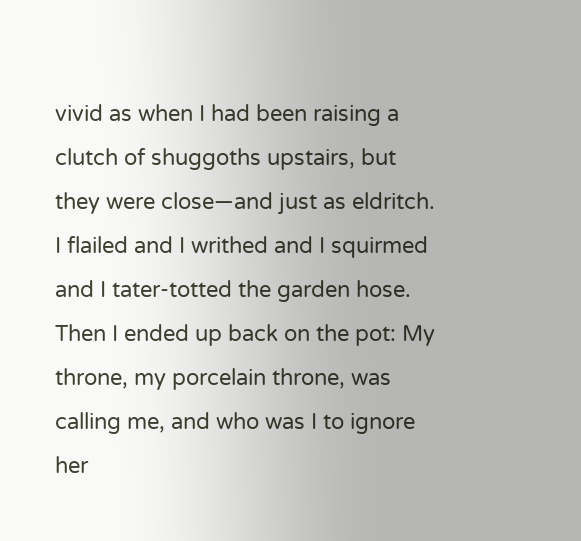vivid as when I had been raising a clutch of shuggoths upstairs, but they were close—and just as eldritch. I flailed and I writhed and I squirmed and I tater-totted the garden hose. Then I ended up back on the pot: My throne, my porcelain throne, was calling me, and who was I to ignore her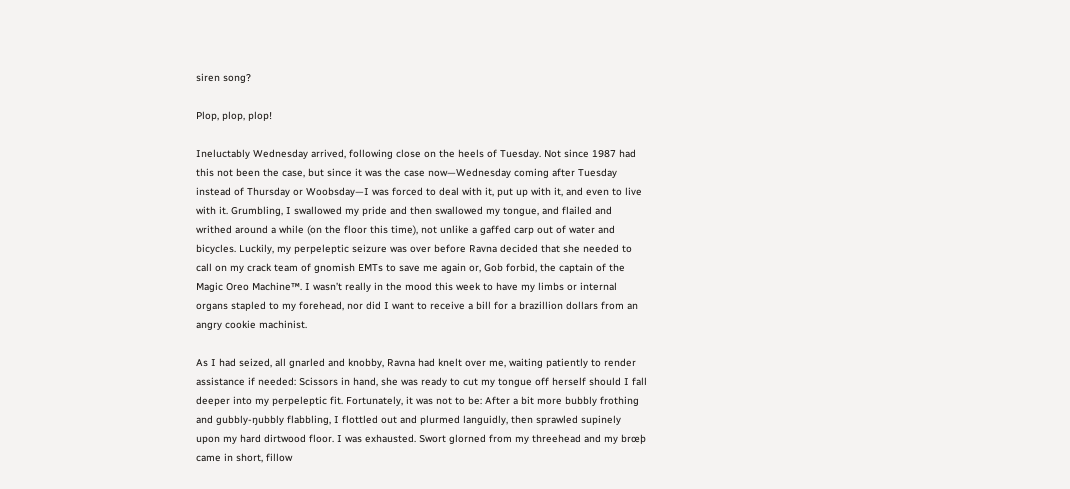siren song?

Plop, plop, plop!

Ineluctably Wednesday arrived, following close on the heels of Tuesday. Not since 1987 had this not been the case, but since it was the case now—Wednesday coming after Tuesday instead of Thursday or Woobsday—I was forced to deal with it, put up with it, and even to live with it. Grumbling, I swallowed my pride and then swallowed my tongue, and flailed and writhed around a while (on the floor this time), not unlike a gaffed carp out of water and bicycles. Luckily, my perpeleptic seizure was over before Ravna decided that she needed to call on my crack team of gnomish EMTs to save me again or, Gob forbid, the captain of the Magic Oreo Machine™. I wasn’t really in the mood this week to have my limbs or internal organs stapled to my forehead, nor did I want to receive a bill for a brazillion dollars from an angry cookie machinist.

As I had seized, all gnarled and knobby, Ravna had knelt over me, waiting patiently to render assistance if needed: Scissors in hand, she was ready to cut my tongue off herself should I fall deeper into my perpeleptic fit. Fortunately, it was not to be: After a bit more bubbly frothing and gubbly-ŋubbly flabbling, I flottled out and plurmed languidly, then sprawled supinely upon my hard dirtwood floor. I was exhausted. Swort glorned from my threehead and my brœþ came in short, fillow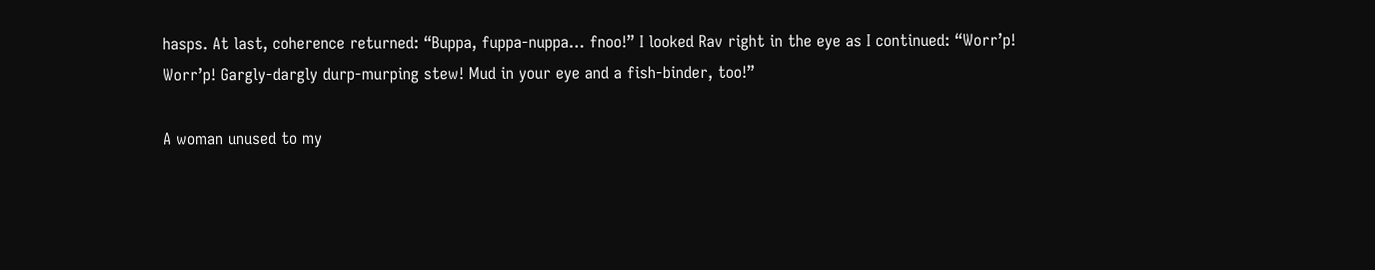hasps. At last, coherence returned: “Buppa, fuppa-nuppa… fnoo!” I looked Rav right in the eye as I continued: “Worr’p! Worr’p! Gargly-dargly durp-murping stew! Mud in your eye and a fish-binder, too!”

A woman unused to my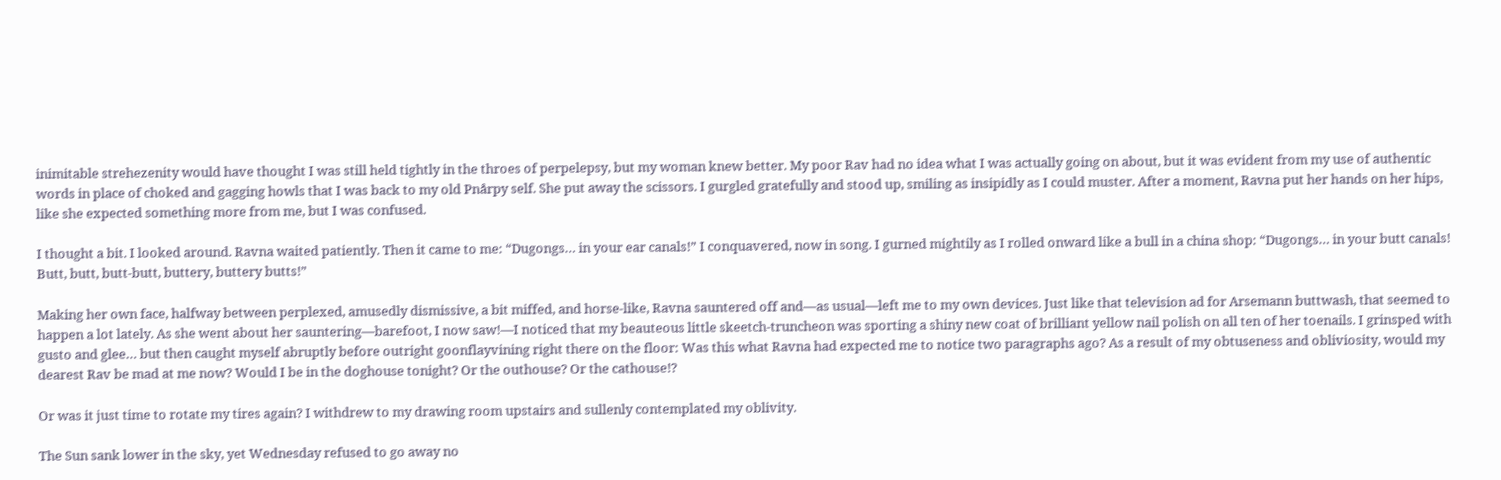inimitable strehezenity would have thought I was still held tightly in the throes of perpelepsy, but my woman knew better. My poor Rav had no idea what I was actually going on about, but it was evident from my use of authentic words in place of choked and gagging howls that I was back to my old Pnårpy self. She put away the scissors. I gurgled gratefully and stood up, smiling as insipidly as I could muster. After a moment, Ravna put her hands on her hips, like she expected something more from me, but I was confused.

I thought a bit. I looked around. Ravna waited patiently. Then it came to me: “Dugongs… in your ear canals!” I conquavered, now in song. I gurned mightily as I rolled onward like a bull in a china shop: “Dugongs… in your butt canals! Butt, butt, butt-butt, buttery, buttery butts!”

Making her own face, halfway between perplexed, amusedly dismissive, a bit miffed, and horse-like, Ravna sauntered off and—as usual—left me to my own devices. Just like that television ad for Arsemann buttwash, that seemed to happen a lot lately. As she went about her sauntering—barefoot, I now saw!—I noticed that my beauteous little skeetch-truncheon was sporting a shiny new coat of brilliant yellow nail polish on all ten of her toenails. I grinsped with gusto and glee… but then caught myself abruptly before outright goonflayvining right there on the floor: Was this what Ravna had expected me to notice two paragraphs ago? As a result of my obtuseness and obliviosity, would my dearest Rav be mad at me now? Would I be in the doghouse tonight? Or the outhouse? Or the cathouse!?

Or was it just time to rotate my tires again? I withdrew to my drawing room upstairs and sullenly contemplated my oblivity.

The Sun sank lower in the sky, yet Wednesday refused to go away no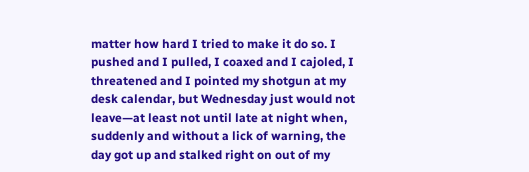matter how hard I tried to make it do so. I pushed and I pulled, I coaxed and I cajoled, I threatened and I pointed my shotgun at my desk calendar, but Wednesday just would not leave—at least not until late at night when, suddenly and without a lick of warning, the day got up and stalked right on out of my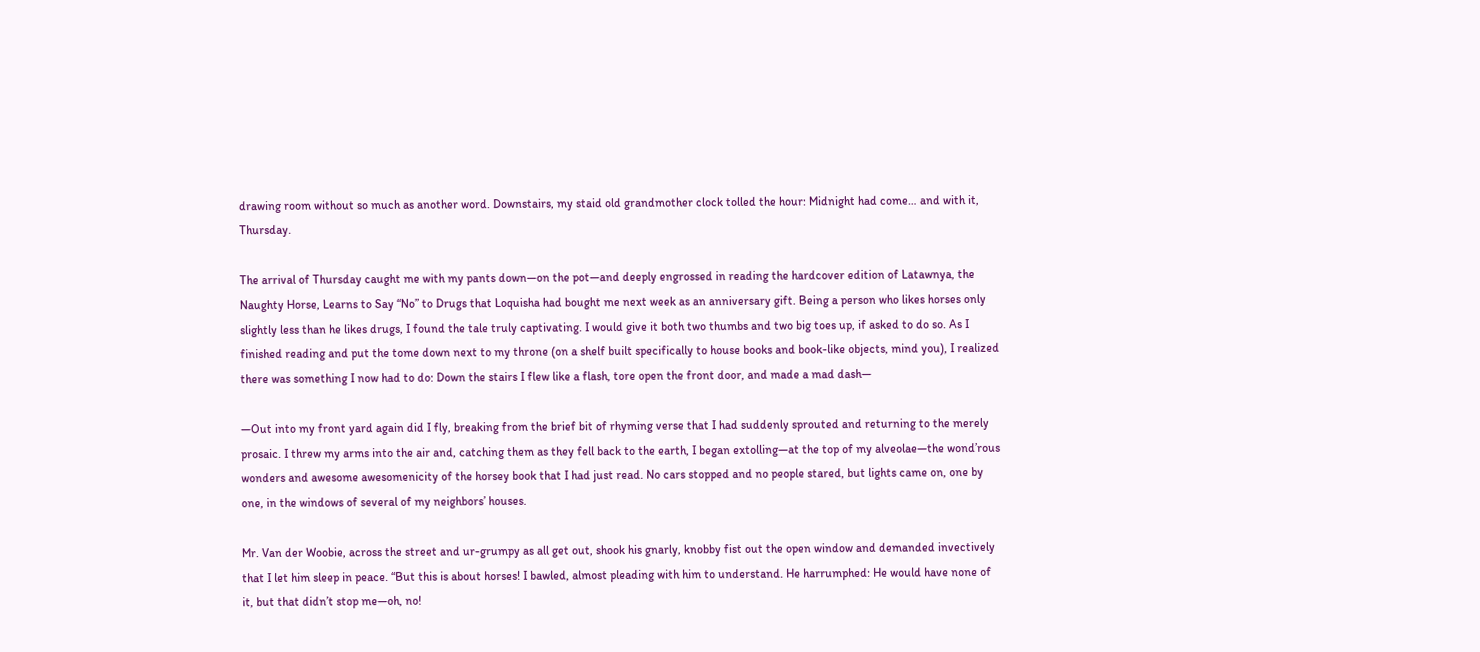drawing room without so much as another word. Downstairs, my staid old grandmother clock tolled the hour: Midnight had come… and with it, Thursday.

The arrival of Thursday caught me with my pants down—on the pot—and deeply engrossed in reading the hardcover edition of Latawnya, the Naughty Horse, Learns to Say “No” to Drugs that Loquisha had bought me next week as an anniversary gift. Being a person who likes horses only slightly less than he likes drugs, I found the tale truly captivating. I would give it both two thumbs and two big toes up, if asked to do so. As I finished reading and put the tome down next to my throne (on a shelf built specifically to house books and book-like objects, mind you), I realized there was something I now had to do: Down the stairs I flew like a flash, tore open the front door, and made a mad dash—

—Out into my front yard again did I fly, breaking from the brief bit of rhyming verse that I had suddenly sprouted and returning to the merely prosaic. I threw my arms into the air and, catching them as they fell back to the earth, I began extolling—at the top of my alveolae—the wond’rous wonders and awesome awesomenicity of the horsey book that I had just read. No cars stopped and no people stared, but lights came on, one by one, in the windows of several of my neighbors’ houses.

Mr. Van der Woobie, across the street and ur-grumpy as all get out, shook his gnarly, knobby fist out the open window and demanded invectively that I let him sleep in peace. “But this is about horses! I bawled, almost pleading with him to understand. He harrumphed: He would have none of it, but that didn’t stop me—oh, no!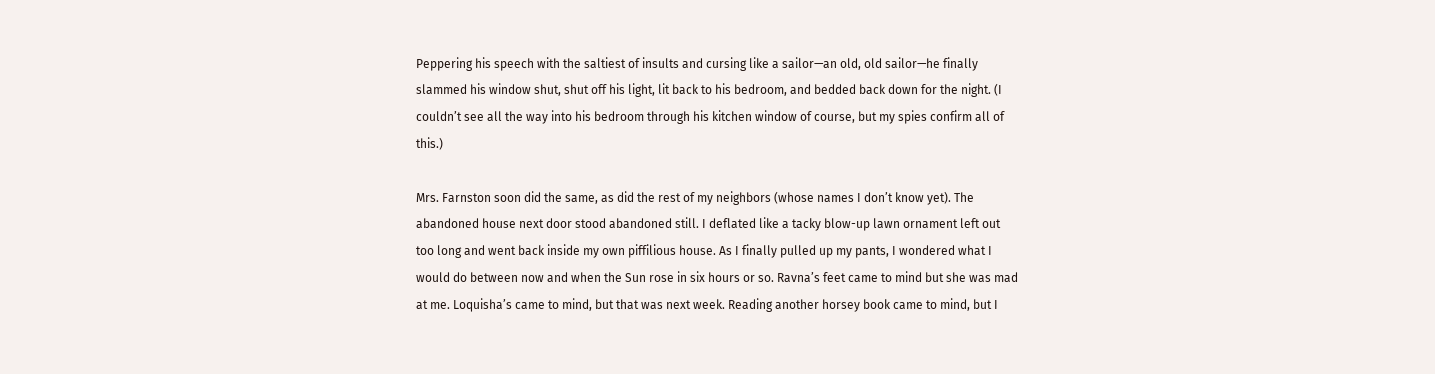Peppering his speech with the saltiest of insults and cursing like a sailor—an old, old sailor—he finally slammed his window shut, shut off his light, lit back to his bedroom, and bedded back down for the night. (I couldn’t see all the way into his bedroom through his kitchen window of course, but my spies confirm all of this.)

Mrs. Farnston soon did the same, as did the rest of my neighbors (whose names I don’t know yet). The abandoned house next door stood abandoned still. I deflated like a tacky blow-up lawn ornament left out too long and went back inside my own piffilious house. As I finally pulled up my pants, I wondered what I would do between now and when the Sun rose in six hours or so. Ravna’s feet came to mind but she was mad at me. Loquisha’s came to mind, but that was next week. Reading another horsey book came to mind, but I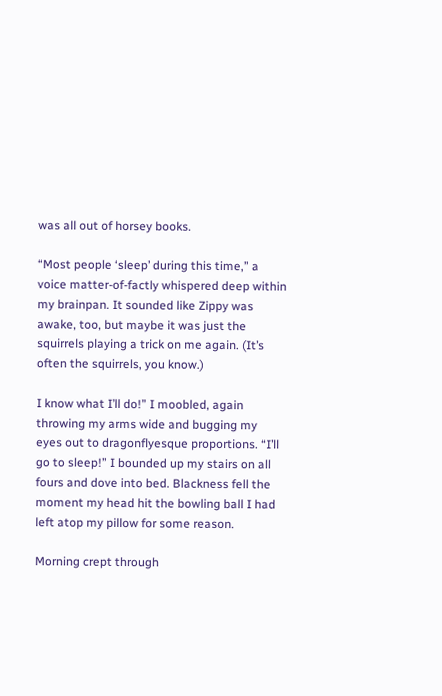was all out of horsey books.

“Most people ‘sleep’ during this time,” a voice matter-of-factly whispered deep within my brainpan. It sounded like Zippy was awake, too, but maybe it was just the squirrels playing a trick on me again. (It’s often the squirrels, you know.)

I know what I’ll do!” I moobled, again throwing my arms wide and bugging my eyes out to dragonflyesque proportions. “I’ll go to sleep!” I bounded up my stairs on all fours and dove into bed. Blackness fell the moment my head hit the bowling ball I had left atop my pillow for some reason.

Morning crept through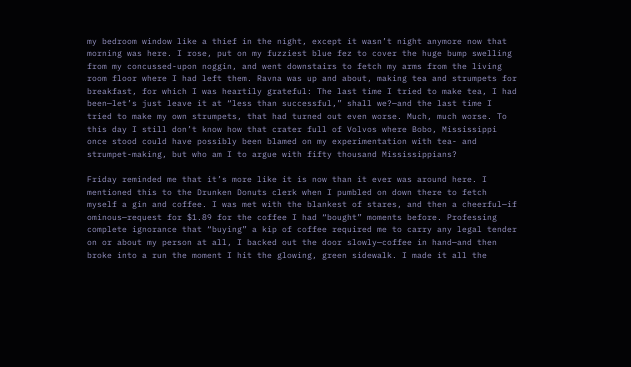my bedroom window like a thief in the night, except it wasn’t night anymore now that morning was here. I rose, put on my fuzziest blue fez to cover the huge bump swelling from my concussed-upon noggin, and went downstairs to fetch my arms from the living room floor where I had left them. Ravna was up and about, making tea and strumpets for breakfast, for which I was heartily grateful: The last time I tried to make tea, I had been—let’s just leave it at “less than successful,” shall we?—and the last time I tried to make my own strumpets, that had turned out even worse. Much, much worse. To this day I still don’t know how that crater full of Volvos where Bobo, Mississippi once stood could have possibly been blamed on my experimentation with tea- and strumpet-making, but who am I to argue with fifty thousand Mississippians?

Friday reminded me that it’s more like it is now than it ever was around here. I mentioned this to the Drunken Donuts clerk when I pumbled on down there to fetch myself a gin and coffee. I was met with the blankest of stares, and then a cheerful—if ominous—request for $1.89 for the coffee I had “bought” moments before. Professing complete ignorance that “buying” a kip of coffee required me to carry any legal tender on or about my person at all, I backed out the door slowly—coffee in hand—and then broke into a run the moment I hit the glowing, green sidewalk. I made it all the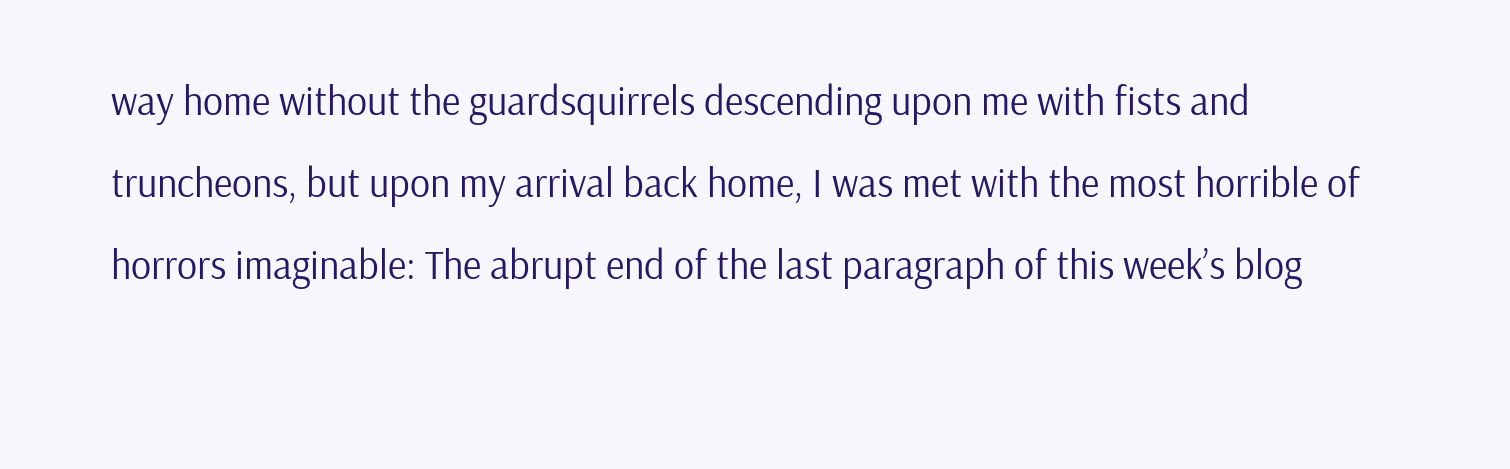way home without the guardsquirrels descending upon me with fists and truncheons, but upon my arrival back home, I was met with the most horrible of horrors imaginable: The abrupt end of the last paragraph of this week’s blog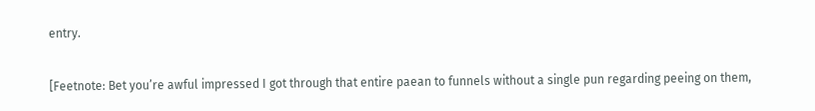entry.

[Feetnote: Bet you’re awful impressed I got through that entire paean to funnels without a single pun regarding peeing on them,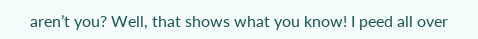aren’t you? Well, that shows what you know! I peed all over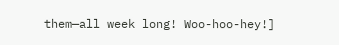them—all week long! Woo-hoo-hey!]